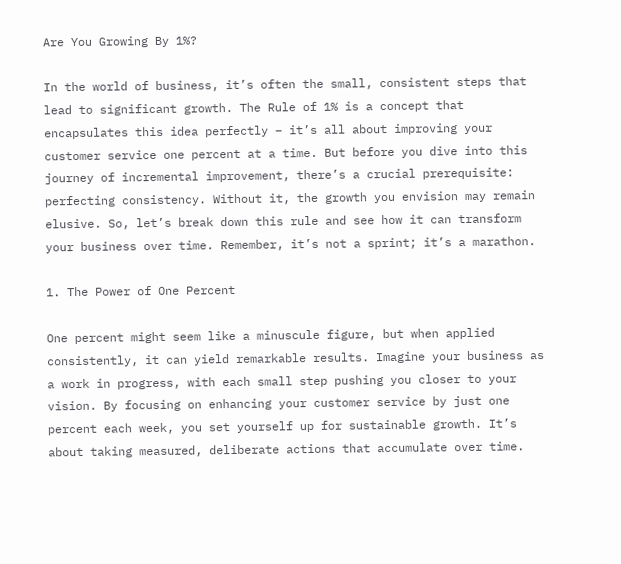Are You Growing By 1%?

In the world of business, it’s often the small, consistent steps that lead to significant growth. The Rule of 1% is a concept that encapsulates this idea perfectly – it’s all about improving your customer service one percent at a time. But before you dive into this journey of incremental improvement, there’s a crucial prerequisite: perfecting consistency. Without it, the growth you envision may remain elusive. So, let’s break down this rule and see how it can transform your business over time. Remember, it’s not a sprint; it’s a marathon.

1. The Power of One Percent

One percent might seem like a minuscule figure, but when applied consistently, it can yield remarkable results. Imagine your business as a work in progress, with each small step pushing you closer to your vision. By focusing on enhancing your customer service by just one percent each week, you set yourself up for sustainable growth. It’s about taking measured, deliberate actions that accumulate over time.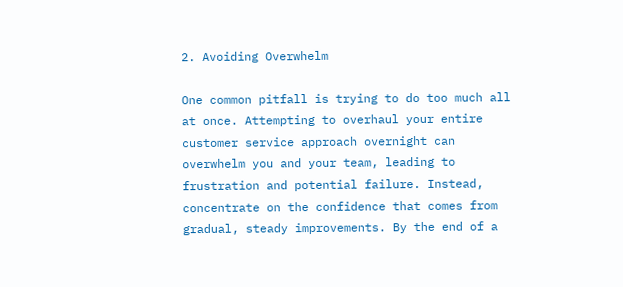2. Avoiding Overwhelm

One common pitfall is trying to do too much all at once. Attempting to overhaul your entire customer service approach overnight can overwhelm you and your team, leading to frustration and potential failure. Instead, concentrate on the confidence that comes from gradual, steady improvements. By the end of a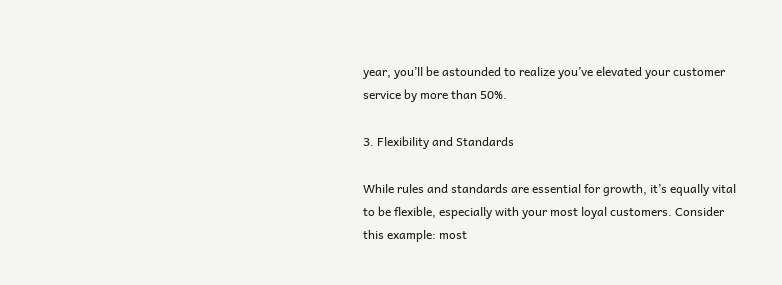year, you’ll be astounded to realize you’ve elevated your customer service by more than 50%.

3. Flexibility and Standards

While rules and standards are essential for growth, it’s equally vital to be flexible, especially with your most loyal customers. Consider this example: most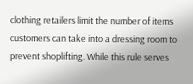clothing retailers limit the number of items customers can take into a dressing room to prevent shoplifting. While this rule serves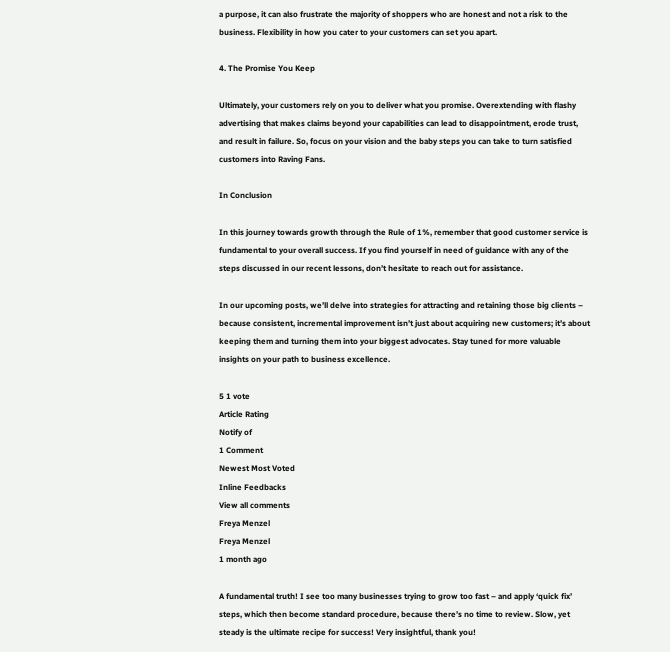a purpose, it can also frustrate the majority of shoppers who are honest and not a risk to the business. Flexibility in how you cater to your customers can set you apart.

4. The Promise You Keep

Ultimately, your customers rely on you to deliver what you promise. Overextending with flashy advertising that makes claims beyond your capabilities can lead to disappointment, erode trust, and result in failure. So, focus on your vision and the baby steps you can take to turn satisfied customers into Raving Fans.

In Conclusion

In this journey towards growth through the Rule of 1%, remember that good customer service is fundamental to your overall success. If you find yourself in need of guidance with any of the steps discussed in our recent lessons, don’t hesitate to reach out for assistance.

In our upcoming posts, we’ll delve into strategies for attracting and retaining those big clients – because consistent, incremental improvement isn’t just about acquiring new customers; it’s about keeping them and turning them into your biggest advocates. Stay tuned for more valuable insights on your path to business excellence.

5 1 vote
Article Rating
Notify of
1 Comment
Newest Most Voted
Inline Feedbacks
View all comments
Freya Menzel
Freya Menzel
1 month ago

A fundamental truth! I see too many businesses trying to grow too fast – and apply ‘quick fix’ steps, which then become standard procedure, because there’s no time to review. Slow, yet steady is the ultimate recipe for success! Very insightful, thank you!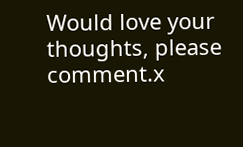Would love your thoughts, please comment.x